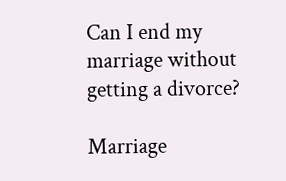Can I end my marriage without getting a divorce?

Marriage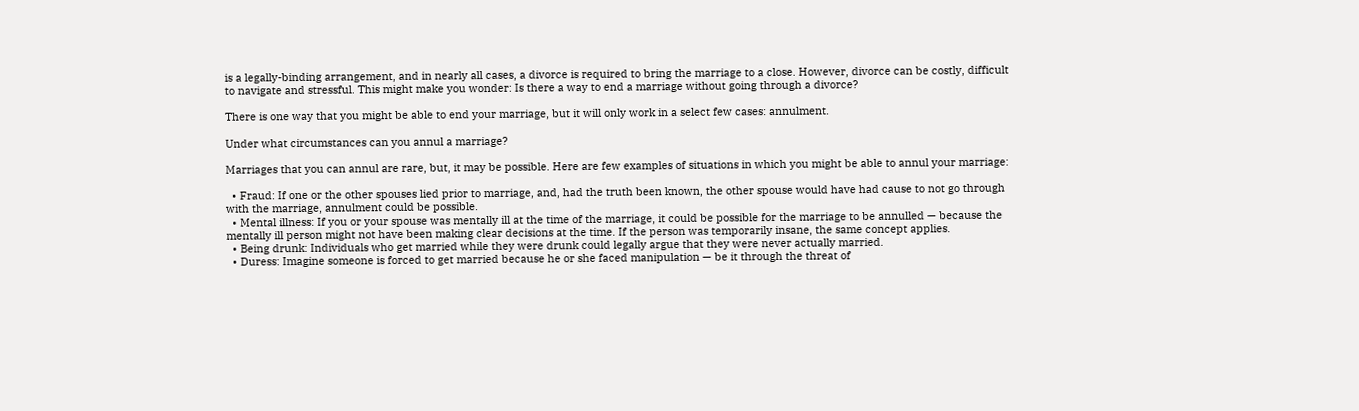is a legally-binding arrangement, and in nearly all cases, a divorce is required to bring the marriage to a close. However, divorce can be costly, difficult to navigate and stressful. This might make you wonder: Is there a way to end a marriage without going through a divorce?

There is one way that you might be able to end your marriage, but it will only work in a select few cases: annulment.

Under what circumstances can you annul a marriage?

Marriages that you can annul are rare, but, it may be possible. Here are few examples of situations in which you might be able to annul your marriage:

  • Fraud: If one or the other spouses lied prior to marriage, and, had the truth been known, the other spouse would have had cause to not go through with the marriage, annulment could be possible.
  • Mental illness: If you or your spouse was mentally ill at the time of the marriage, it could be possible for the marriage to be annulled — because the mentally ill person might not have been making clear decisions at the time. If the person was temporarily insane, the same concept applies.
  • Being drunk: Individuals who get married while they were drunk could legally argue that they were never actually married.
  • Duress: Imagine someone is forced to get married because he or she faced manipulation — be it through the threat of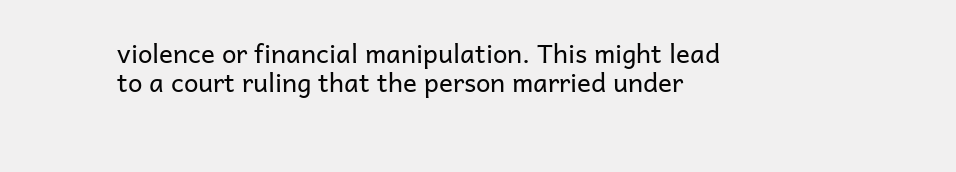violence or financial manipulation. This might lead to a court ruling that the person married under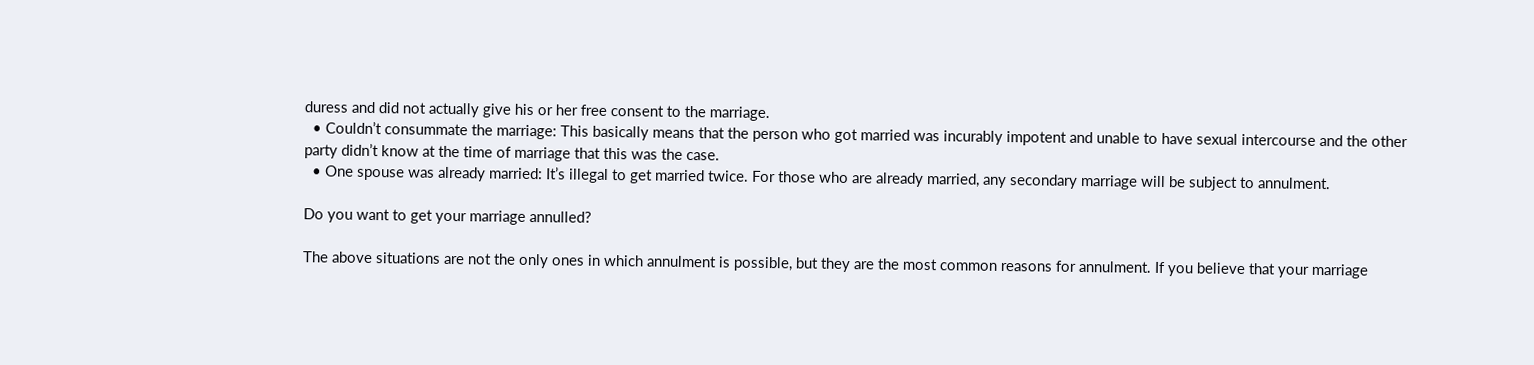duress and did not actually give his or her free consent to the marriage.
  • Couldn’t consummate the marriage: This basically means that the person who got married was incurably impotent and unable to have sexual intercourse and the other party didn’t know at the time of marriage that this was the case.
  • One spouse was already married: It’s illegal to get married twice. For those who are already married, any secondary marriage will be subject to annulment.

Do you want to get your marriage annulled?

The above situations are not the only ones in which annulment is possible, but they are the most common reasons for annulment. If you believe that your marriage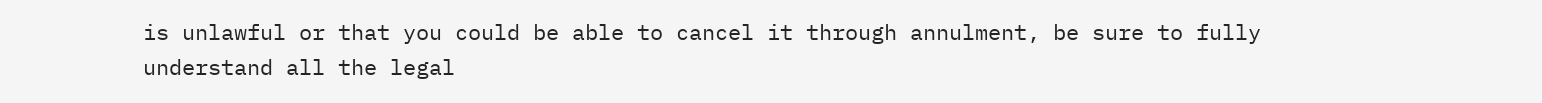is unlawful or that you could be able to cancel it through annulment, be sure to fully understand all the legal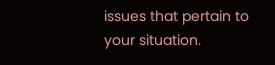issues that pertain to your situation.